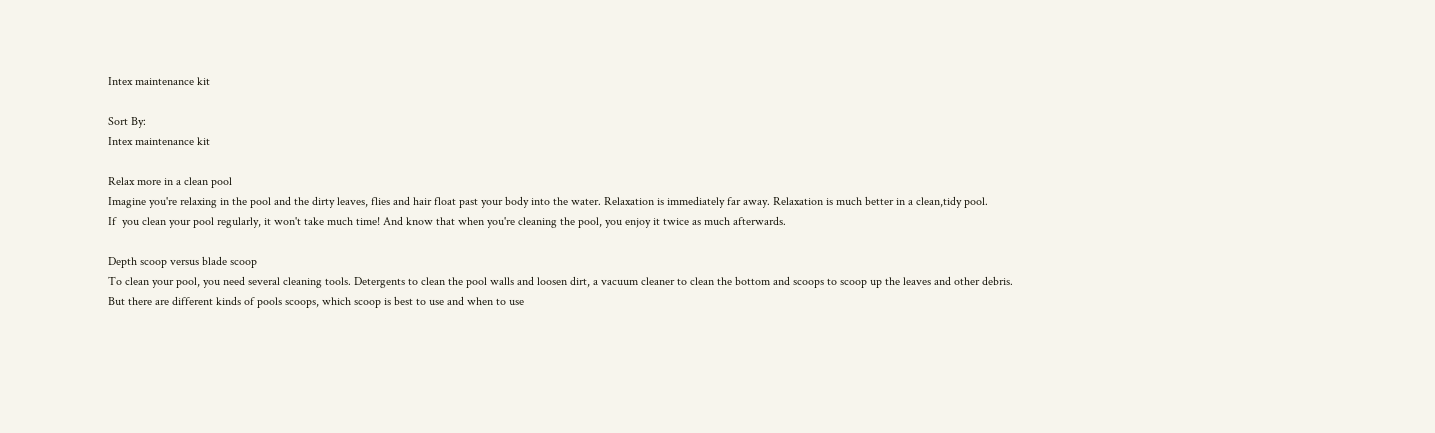Intex maintenance kit

Sort By:
Intex maintenance kit

Relax more in a clean pool
Imagine you're relaxing in the pool and the dirty leaves, flies and hair float past your body into the water. Relaxation is immediately far away. Relaxation is much better in a clean,tidy pool.
If  you clean your pool regularly, it won't take much time! And know that when you're cleaning the pool, you enjoy it twice as much afterwards.

Depth scoop versus blade scoop
To clean your pool, you need several cleaning tools. Detergents to clean the pool walls and loosen dirt, a vacuum cleaner to clean the bottom and scoops to scoop up the leaves and other debris.
But there are different kinds of pools scoops, which scoop is best to use and when to use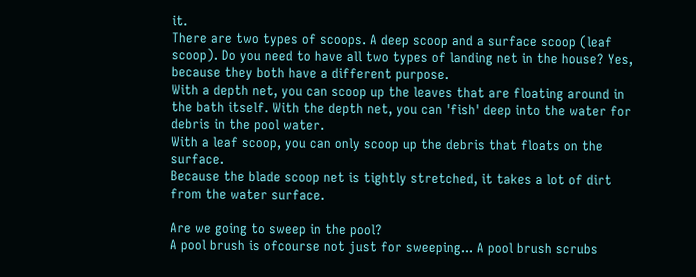it.
There are two types of scoops. A deep scoop and a surface scoop (leaf scoop). Do you need to have all two types of landing net in the house? Yes, because they both have a different purpose.
With a depth net, you can scoop up the leaves that are floating around in the bath itself. With the depth net, you can 'fish' deep into the water for debris in the pool water.
With a leaf scoop, you can only scoop up the debris that floats on the surface.
Because the blade scoop net is tightly stretched, it takes a lot of dirt from the water surface.

Are we going to sweep in the pool?
A pool brush is ofcourse not just for sweeping... A pool brush scrubs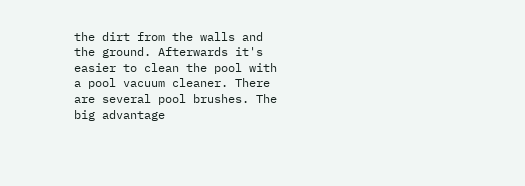the dirt from the walls and the ground. Afterwards it's easier to clean the pool with a pool vacuum cleaner. There are several pool brushes. The big advantage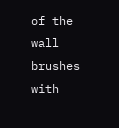of the wall brushes with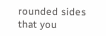rounded sides that you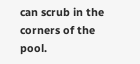can scrub in the corners of the pool.